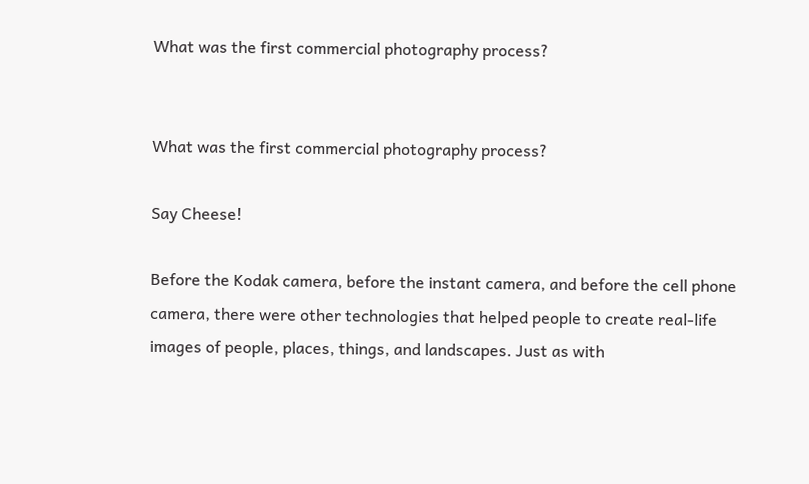What was the first commercial photography process?


What was the first commercial photography process?

Say Cheese!

Before the Kodak camera, before the instant camera, and before the cell phone camera, there were other technologies that helped people to create real-life images of people, places, things, and landscapes. Just as with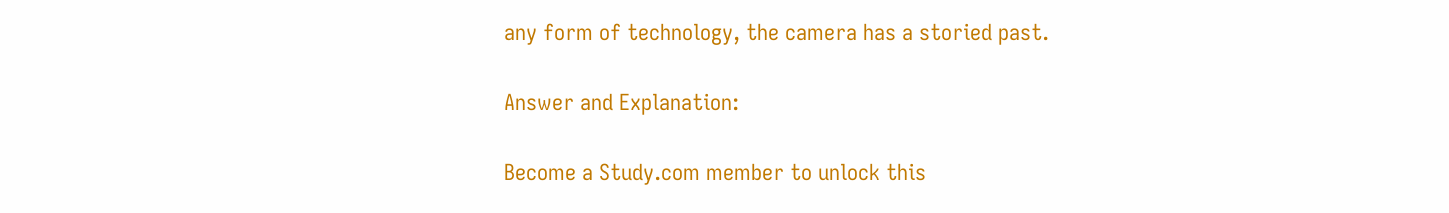any form of technology, the camera has a storied past.

Answer and Explanation:

Become a Study.com member to unlock this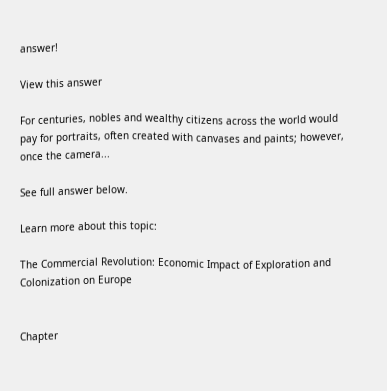answer!

View this answer

For centuries, nobles and wealthy citizens across the world would pay for portraits, often created with canvases and paints; however, once the camera...

See full answer below.

Learn more about this topic:

The Commercial Revolution: Economic Impact of Exploration and Colonization on Europe


Chapter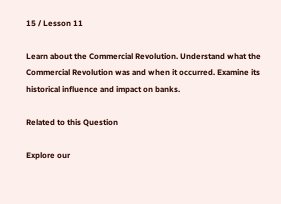15 / Lesson 11

Learn about the Commercial Revolution. Understand what the Commercial Revolution was and when it occurred. Examine its historical influence and impact on banks.

Related to this Question

Explore our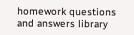homework questions and answers library